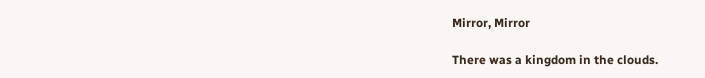Mirror, Mirror

There was a kingdom in the clouds.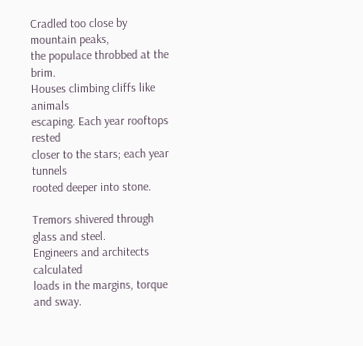Cradled too close by mountain peaks,
the populace throbbed at the brim.
Houses climbing cliffs like animals
escaping. Each year rooftops rested
closer to the stars; each year tunnels
rooted deeper into stone.

Tremors shivered through glass and steel.
Engineers and architects calculated
loads in the margins, torque and sway.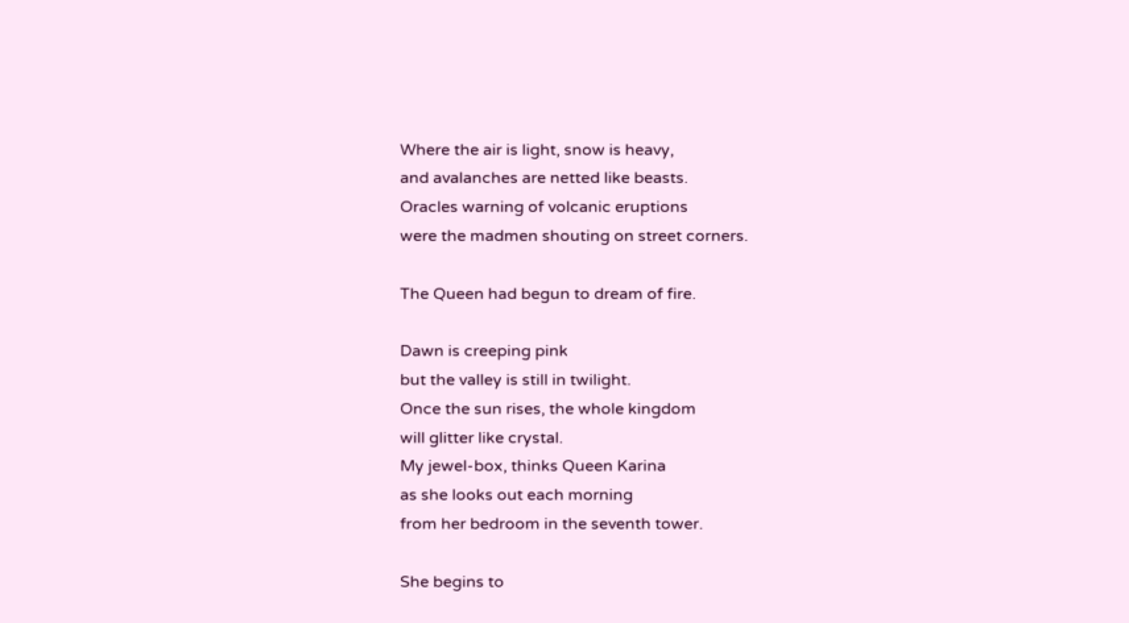Where the air is light, snow is heavy,
and avalanches are netted like beasts.
Oracles warning of volcanic eruptions
were the madmen shouting on street corners.

The Queen had begun to dream of fire.

Dawn is creeping pink
but the valley is still in twilight.
Once the sun rises, the whole kingdom
will glitter like crystal.
My jewel-box, thinks Queen Karina
as she looks out each morning
from her bedroom in the seventh tower.

She begins to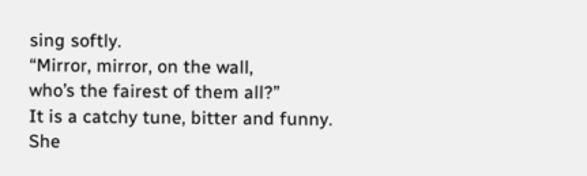sing softly.
“Mirror, mirror, on the wall,
who’s the fairest of them all?”
It is a catchy tune, bitter and funny.
She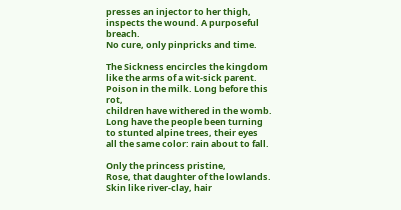presses an injector to her thigh,
inspects the wound. A purposeful breach.
No cure, only pinpricks and time.

The Sickness encircles the kingdom
like the arms of a wit-sick parent.
Poison in the milk. Long before this rot,
children have withered in the womb.
Long have the people been turning
to stunted alpine trees, their eyes
all the same color: rain about to fall.

Only the princess pristine,
Rose, that daughter of the lowlands.
Skin like river-clay, hair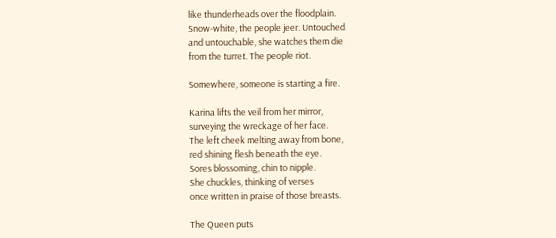like thunderheads over the floodplain.
Snow-white, the people jeer. Untouched
and untouchable, she watches them die
from the turret. The people riot.

Somewhere, someone is starting a fire.

Karina lifts the veil from her mirror,
surveying the wreckage of her face.
The left cheek melting away from bone,
red shining flesh beneath the eye.
Sores blossoming, chin to nipple.
She chuckles, thinking of verses
once written in praise of those breasts.

The Queen puts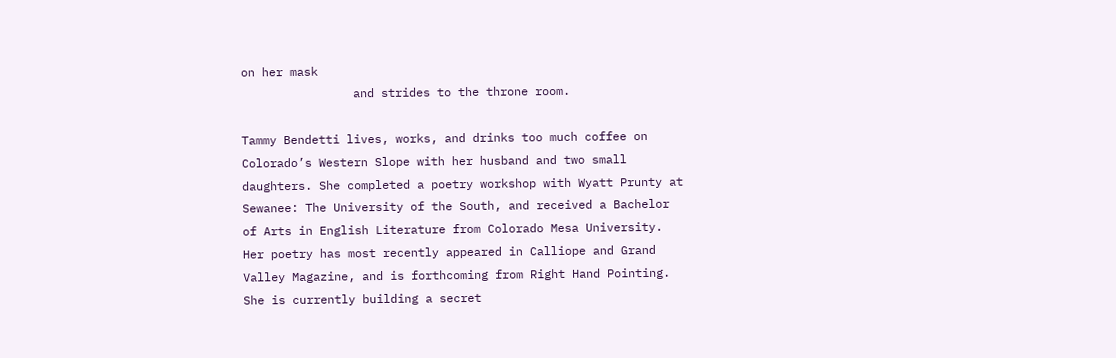on her mask
                and strides to the throne room.

Tammy Bendetti lives, works, and drinks too much coffee on Colorado’s Western Slope with her husband and two small daughters. She completed a poetry workshop with Wyatt Prunty at Sewanee: The University of the South, and received a Bachelor of Arts in English Literature from Colorado Mesa University. Her poetry has most recently appeared in Calliope and Grand Valley Magazine, and is forthcoming from Right Hand Pointing. She is currently building a secret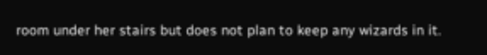room under her stairs but does not plan to keep any wizards in it.